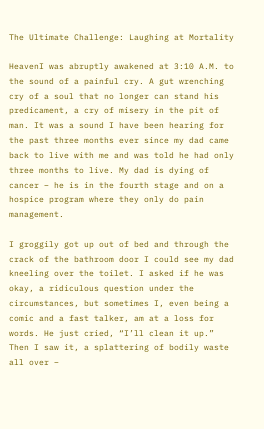The Ultimate Challenge: Laughing at Mortality

HeavenI was abruptly awakened at 3:10 A.M. to the sound of a painful cry. A gut wrenching cry of a soul that no longer can stand his predicament, a cry of misery in the pit of man. It was a sound I have been hearing for the past three months ever since my dad came back to live with me and was told he had only three months to live. My dad is dying of cancer – he is in the fourth stage and on a hospice program where they only do pain management.

I groggily got up out of bed and through the crack of the bathroom door I could see my dad kneeling over the toilet. I asked if he was okay, a ridiculous question under the circumstances, but sometimes I, even being a comic and a fast talker, am at a loss for words. He just cried, “I’ll clean it up.” Then I saw it, a splattering of bodily waste all over –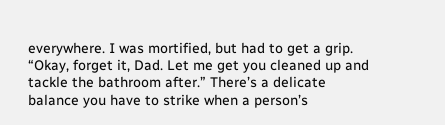everywhere. I was mortified, but had to get a grip. “Okay, forget it, Dad. Let me get you cleaned up and tackle the bathroom after.” There’s a delicate balance you have to strike when a person’s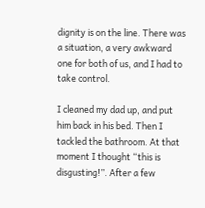dignity is on the line. There was a situation, a very awkward one for both of us, and I had to take control.

I cleaned my dad up, and put him back in his bed. Then I tackled the bathroom. At that moment I thought “this is disgusting!”. After a few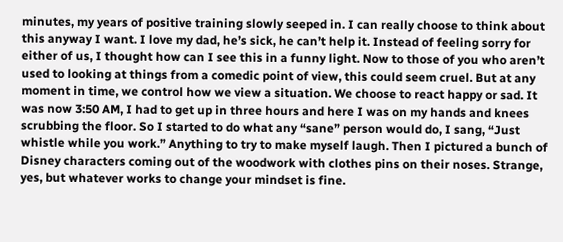minutes, my years of positive training slowly seeped in. I can really choose to think about this anyway I want. I love my dad, he’s sick, he can’t help it. Instead of feeling sorry for either of us, I thought how can I see this in a funny light. Now to those of you who aren’t used to looking at things from a comedic point of view, this could seem cruel. But at any moment in time, we control how we view a situation. We choose to react happy or sad. It was now 3:50 AM, I had to get up in three hours and here I was on my hands and knees scrubbing the floor. So I started to do what any “sane” person would do, I sang, “Just whistle while you work.” Anything to try to make myself laugh. Then I pictured a bunch of Disney characters coming out of the woodwork with clothes pins on their noses. Strange, yes, but whatever works to change your mindset is fine.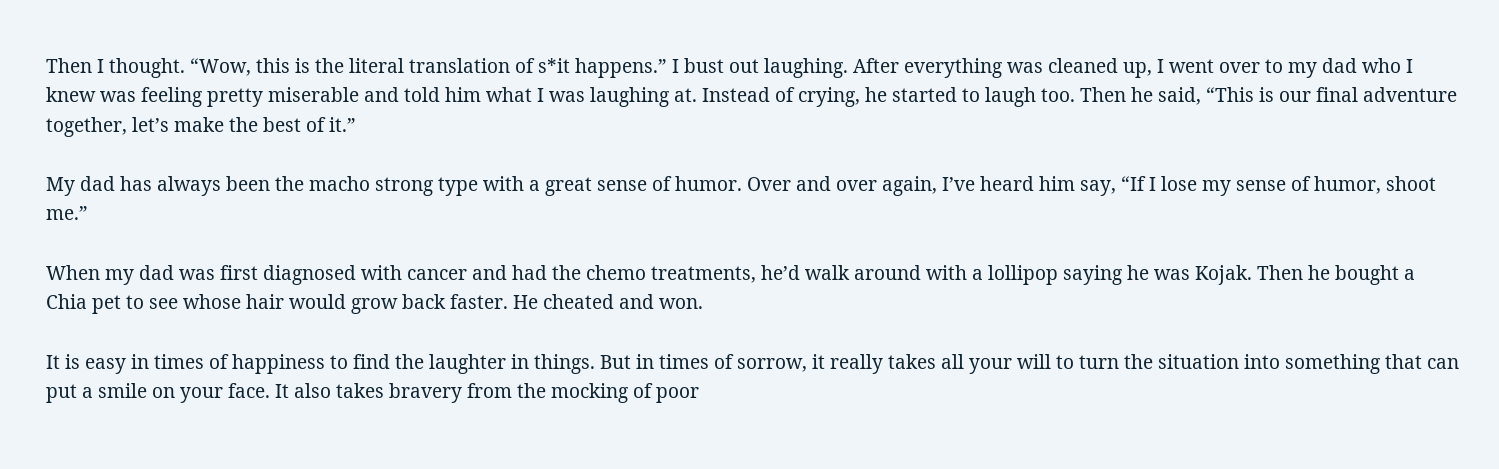Then I thought. “Wow, this is the literal translation of s*it happens.” I bust out laughing. After everything was cleaned up, I went over to my dad who I knew was feeling pretty miserable and told him what I was laughing at. Instead of crying, he started to laugh too. Then he said, “This is our final adventure together, let’s make the best of it.”

My dad has always been the macho strong type with a great sense of humor. Over and over again, I’ve heard him say, “If I lose my sense of humor, shoot me.”

When my dad was first diagnosed with cancer and had the chemo treatments, he’d walk around with a lollipop saying he was Kojak. Then he bought a Chia pet to see whose hair would grow back faster. He cheated and won.

It is easy in times of happiness to find the laughter in things. But in times of sorrow, it really takes all your will to turn the situation into something that can put a smile on your face. It also takes bravery from the mocking of poor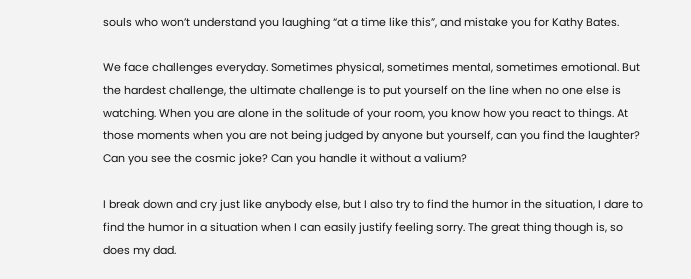souls who won’t understand you laughing “at a time like this”, and mistake you for Kathy Bates.

We face challenges everyday. Sometimes physical, sometimes mental, sometimes emotional. But the hardest challenge, the ultimate challenge is to put yourself on the line when no one else is watching. When you are alone in the solitude of your room, you know how you react to things. At those moments when you are not being judged by anyone but yourself, can you find the laughter? Can you see the cosmic joke? Can you handle it without a valium?

I break down and cry just like anybody else, but I also try to find the humor in the situation, I dare to find the humor in a situation when I can easily justify feeling sorry. The great thing though is, so does my dad.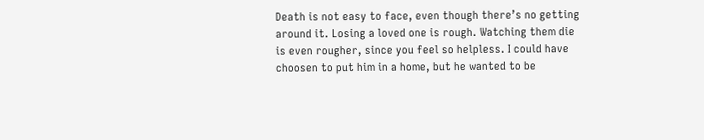Death is not easy to face, even though there’s no getting around it. Losing a loved one is rough. Watching them die is even rougher, since you feel so helpless. I could have choosen to put him in a home, but he wanted to be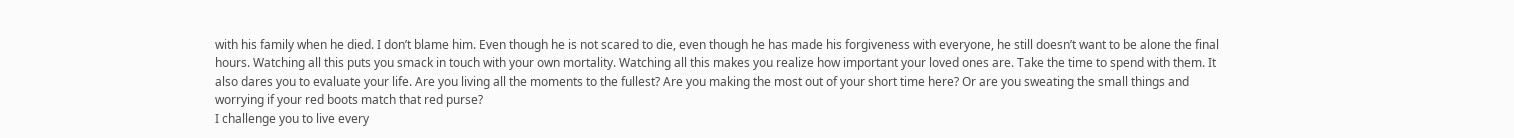with his family when he died. I don’t blame him. Even though he is not scared to die, even though he has made his forgiveness with everyone, he still doesn’t want to be alone the final hours. Watching all this puts you smack in touch with your own mortality. Watching all this makes you realize how important your loved ones are. Take the time to spend with them. It also dares you to evaluate your life. Are you living all the moments to the fullest? Are you making the most out of your short time here? Or are you sweating the small things and worrying if your red boots match that red purse?
I challenge you to live every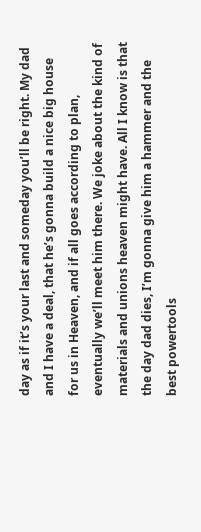day as if it’s your last and someday you’ll be right. My dad and I have a deal, that he’s gonna build a nice big house for us in Heaven, and if all goes according to plan, eventually we’ll meet him there. We joke about the kind of materials and unions heaven might have. All I know is that the day dad dies, I’m gonna give him a hammer and the best powertools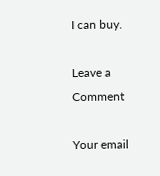I can buy.

Leave a Comment

Your email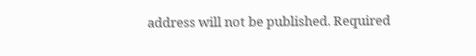address will not be published. Required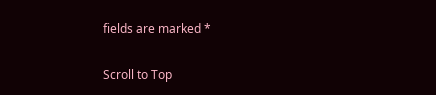fields are marked *

Scroll to Top